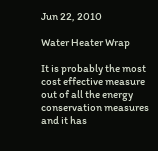Jun 22, 2010

Water Heater Wrap

It is probably the most cost effective measure out of all the energy conservation measures and it has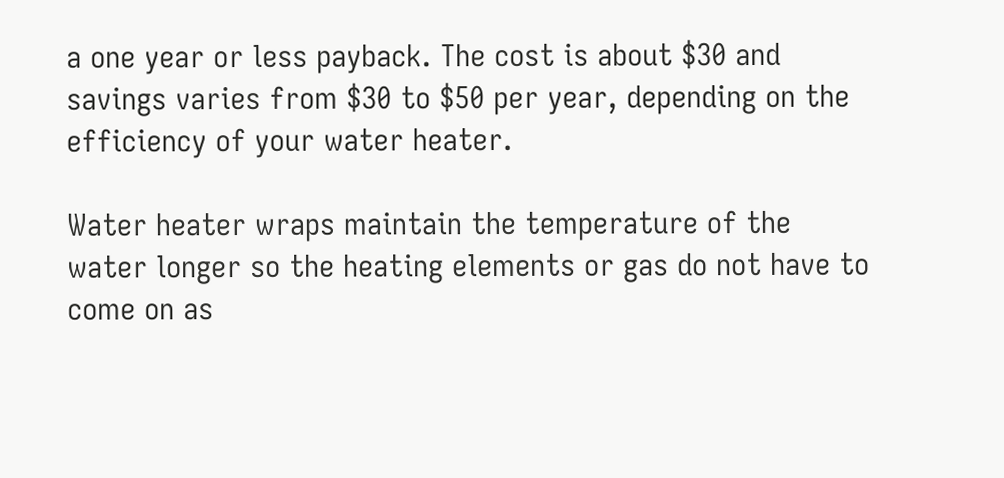a one year or less payback. The cost is about $30 and savings varies from $30 to $50 per year, depending on the efficiency of your water heater.

Water heater wraps maintain the temperature of the water longer so the heating elements or gas do not have to come on as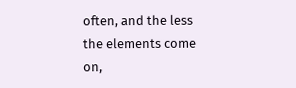often, and the less the elements come on,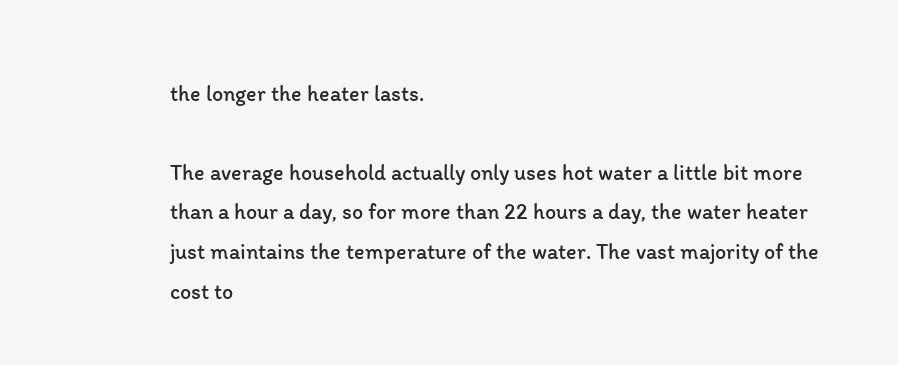the longer the heater lasts.

The average household actually only uses hot water a little bit more than a hour a day, so for more than 22 hours a day, the water heater just maintains the temperature of the water. The vast majority of the cost to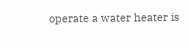operate a water heater is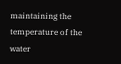maintaining the temperature of the water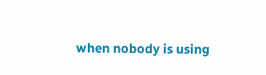when nobody is using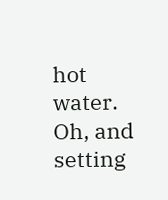hot water. Oh, and setting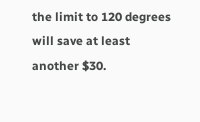the limit to 120 degrees will save at least another $30.